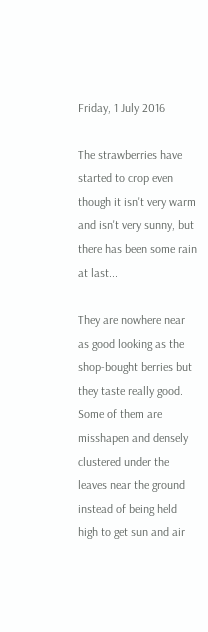Friday, 1 July 2016

The strawberries have started to crop even though it isn't very warm and isn't very sunny, but there has been some rain at last...

They are nowhere near as good looking as the shop-bought berries but they taste really good.
Some of them are misshapen and densely clustered under the leaves near the ground instead of being held high to get sun and air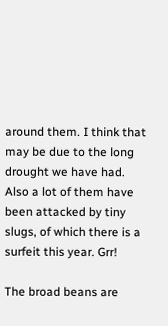around them. I think that may be due to the long drought we have had.  Also a lot of them have been attacked by tiny slugs, of which there is a surfeit this year. Grr!

The broad beans are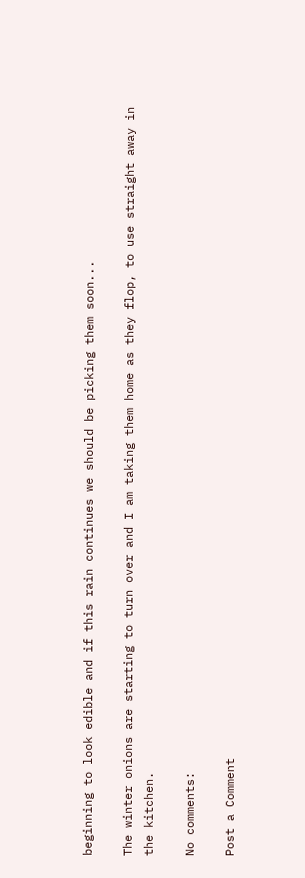beginning to look edible and if this rain continues we should be picking them soon...

The winter onions are starting to turn over and I am taking them home as they flop, to use straight away in the kitchen.

No comments:

Post a Comment